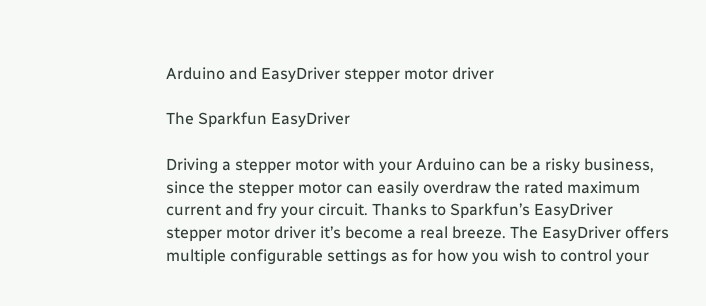Arduino and EasyDriver stepper motor driver

The Sparkfun EasyDriver

Driving a stepper motor with your Arduino can be a risky business, since the stepper motor can easily overdraw the rated maximum current and fry your circuit. Thanks to Sparkfun’s EasyDriver stepper motor driver it’s become a real breeze. The EasyDriver offers multiple configurable settings as for how you wish to control your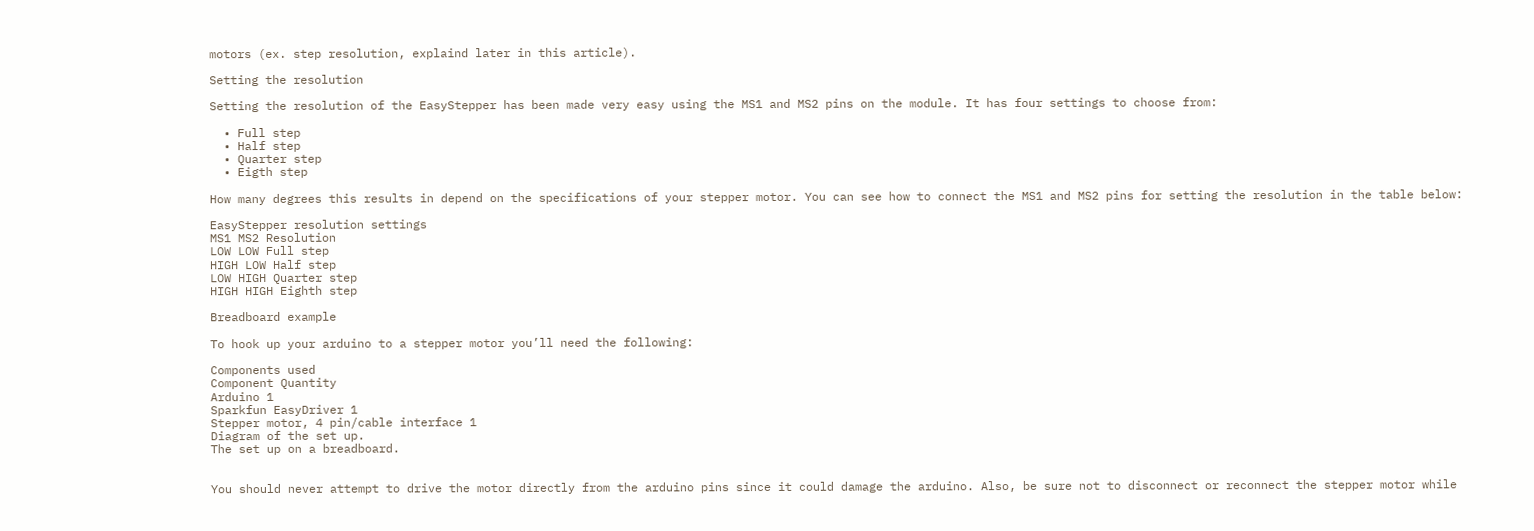motors (ex. step resolution, explaind later in this article).

Setting the resolution

Setting the resolution of the EasyStepper has been made very easy using the MS1 and MS2 pins on the module. It has four settings to choose from:

  • Full step
  • Half step
  • Quarter step
  • Eigth step

How many degrees this results in depend on the specifications of your stepper motor. You can see how to connect the MS1 and MS2 pins for setting the resolution in the table below:

EasyStepper resolution settings
MS1 MS2 Resolution
LOW LOW Full step
HIGH LOW Half step
LOW HIGH Quarter step
HIGH HIGH Eighth step

Breadboard example

To hook up your arduino to a stepper motor you’ll need the following:

Components used
Component Quantity
Arduino 1
Sparkfun EasyDriver 1
Stepper motor, 4 pin/cable interface 1
Diagram of the set up.
The set up on a breadboard.


You should never attempt to drive the motor directly from the arduino pins since it could damage the arduino. Also, be sure not to disconnect or reconnect the stepper motor while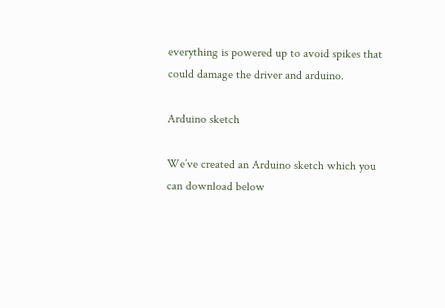everything is powered up to avoid spikes that could damage the driver and arduino.

Arduino sketch

We’ve created an Arduino sketch which you can download below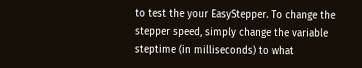to test the your EasyStepper. To change the stepper speed, simply change the variable steptime (in milliseconds) to what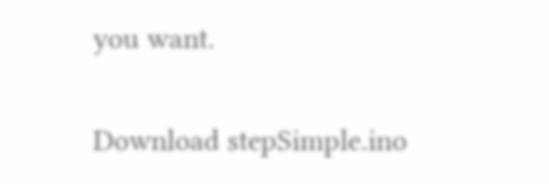you want.

Download stepSimple.ino